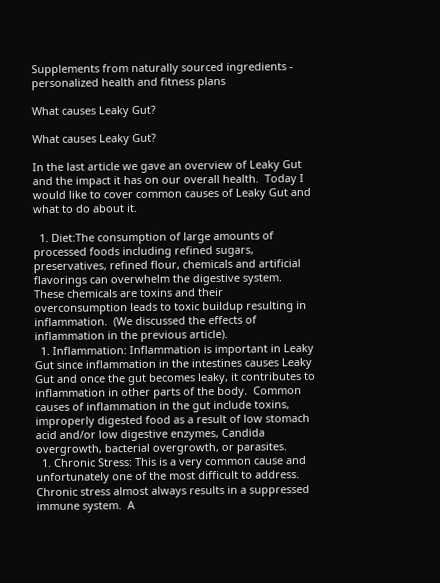Supplements from naturally sourced ingredients - personalized health and fitness plans

What causes Leaky Gut?

What causes Leaky Gut?

In the last article we gave an overview of Leaky Gut and the impact it has on our overall health.  Today I would like to cover common causes of Leaky Gut and what to do about it.

  1. Diet:The consumption of large amounts of processed foods including refined sugars, preservatives, refined flour, chemicals and artificial flavorings can overwhelm the digestive system.  These chemicals are toxins and their overconsumption leads to toxic buildup resulting in inflammation.  (We discussed the effects of inflammation in the previous article).
  1. Inflammation: Inflammation is important in Leaky Gut since inflammation in the intestines causes Leaky Gut and once the gut becomes leaky, it contributes to inflammation in other parts of the body.  Common causes of inflammation in the gut include toxins, improperly digested food as a result of low stomach acid and/or low digestive enzymes, Candida overgrowth, bacterial overgrowth, or parasites.
  1. Chronic Stress: This is a very common cause and unfortunately one of the most difficult to address.  Chronic stress almost always results in a suppressed immune system.  A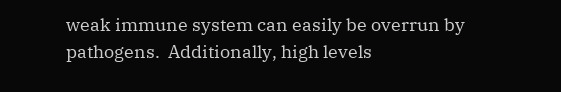weak immune system can easily be overrun by pathogens.  Additionally, high levels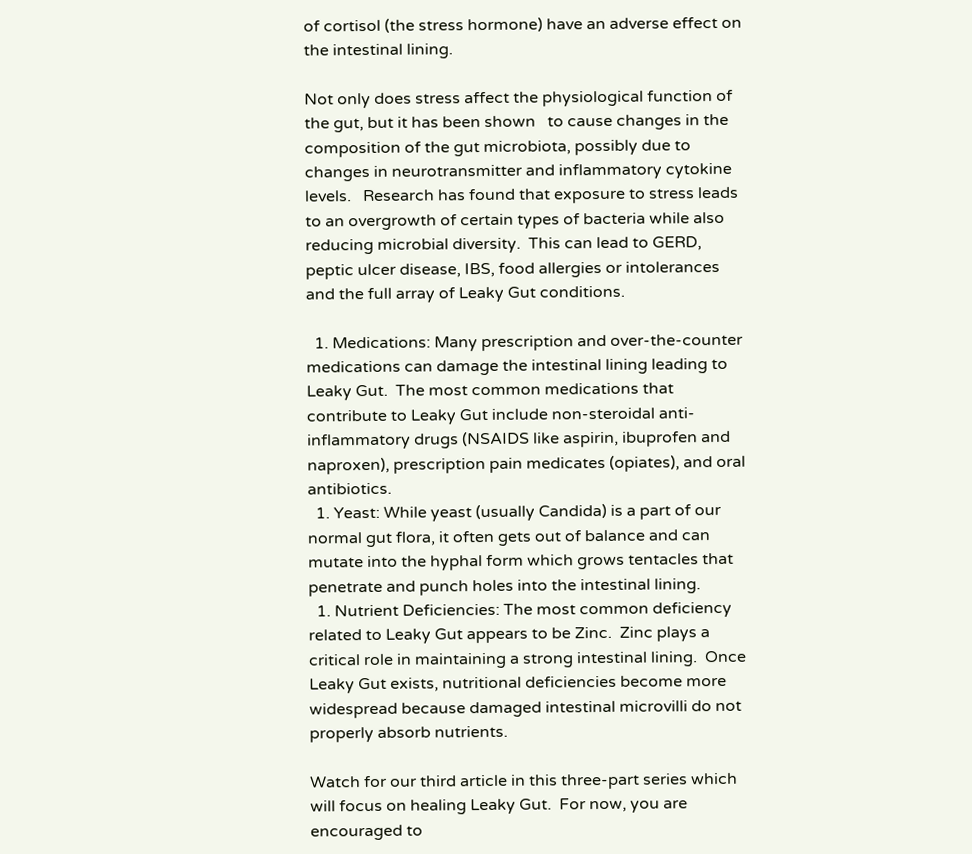of cortisol (the stress hormone) have an adverse effect on the intestinal lining.

Not only does stress affect the physiological function of the gut, but it has been shown   to cause changes in the composition of the gut microbiota, possibly due to changes in neurotransmitter and inflammatory cytokine levels.   Research has found that exposure to stress leads to an overgrowth of certain types of bacteria while also reducing microbial diversity.  This can lead to GERD, peptic ulcer disease, IBS, food allergies or intolerances and the full array of Leaky Gut conditions.

  1. Medications: Many prescription and over-the-counter medications can damage the intestinal lining leading to Leaky Gut.  The most common medications that contribute to Leaky Gut include non-steroidal anti-inflammatory drugs (NSAIDS like aspirin, ibuprofen and naproxen), prescription pain medicates (opiates), and oral antibiotics.
  1. Yeast: While yeast (usually Candida) is a part of our normal gut flora, it often gets out of balance and can mutate into the hyphal form which grows tentacles that penetrate and punch holes into the intestinal lining.
  1. Nutrient Deficiencies: The most common deficiency related to Leaky Gut appears to be Zinc.  Zinc plays a critical role in maintaining a strong intestinal lining.  Once Leaky Gut exists, nutritional deficiencies become more widespread because damaged intestinal microvilli do not properly absorb nutrients.

Watch for our third article in this three-part series which will focus on healing Leaky Gut.  For now, you are encouraged to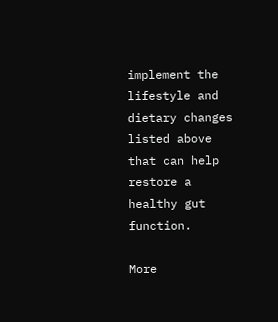implement the lifestyle and dietary changes listed above that can help restore a healthy gut function.

More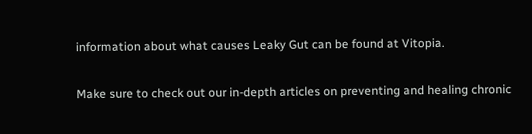information about what causes Leaky Gut can be found at Vitopia.

Make sure to check out our in-depth articles on preventing and healing chronic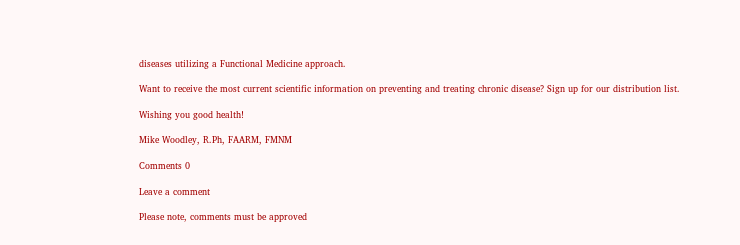diseases utilizing a Functional Medicine approach.

Want to receive the most current scientific information on preventing and treating chronic disease? Sign up for our distribution list.

Wishing you good health!

Mike Woodley, R.Ph, FAARM, FMNM

Comments 0

Leave a comment

Please note, comments must be approved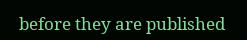before they are published